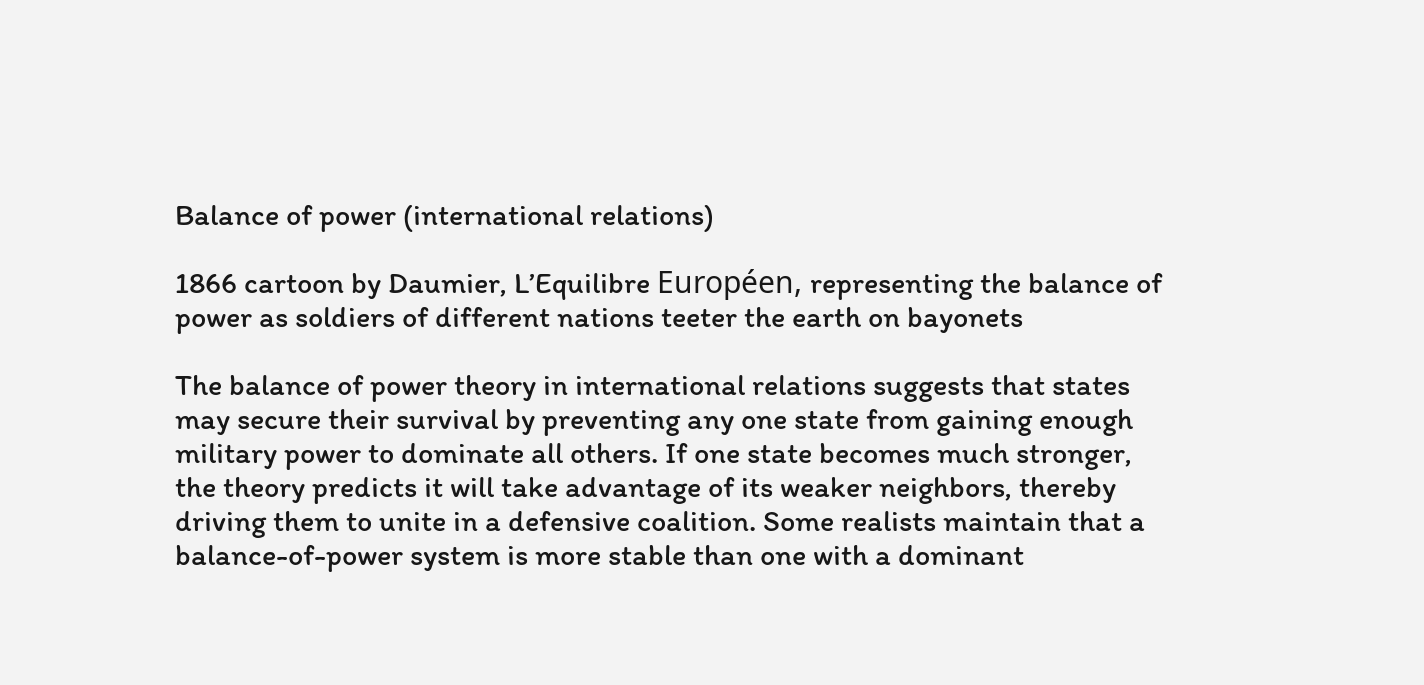Balance of power (international relations)

1866 cartoon by Daumier, L’Equilibre Européen, representing the balance of power as soldiers of different nations teeter the earth on bayonets

The balance of power theory in international relations suggests that states may secure their survival by preventing any one state from gaining enough military power to dominate all others. If one state becomes much stronger, the theory predicts it will take advantage of its weaker neighbors, thereby driving them to unite in a defensive coalition. Some realists maintain that a balance-of-power system is more stable than one with a dominant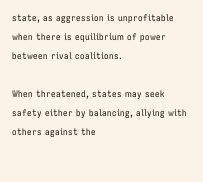state, as aggression is unprofitable when there is equilibrium of power between rival coalitions.

When threatened, states may seek safety either by balancing, allying with others against the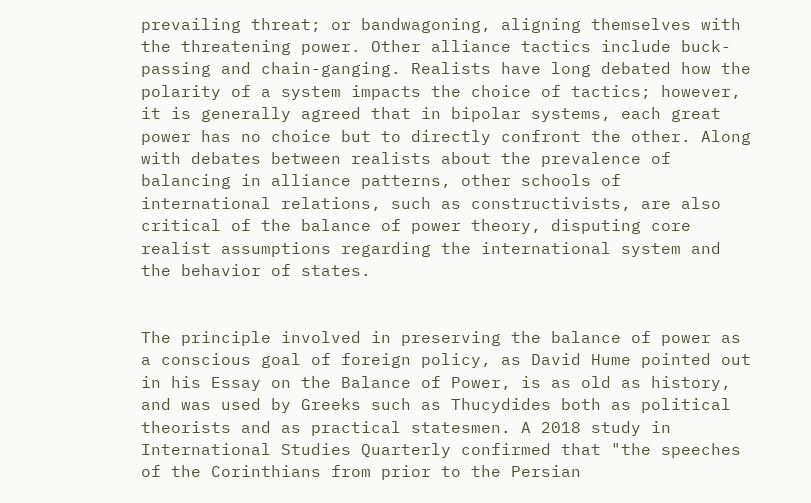prevailing threat; or bandwagoning, aligning themselves with the threatening power. Other alliance tactics include buck-passing and chain-ganging. Realists have long debated how the polarity of a system impacts the choice of tactics; however, it is generally agreed that in bipolar systems, each great power has no choice but to directly confront the other. Along with debates between realists about the prevalence of balancing in alliance patterns, other schools of international relations, such as constructivists, are also critical of the balance of power theory, disputing core realist assumptions regarding the international system and the behavior of states.


The principle involved in preserving the balance of power as a conscious goal of foreign policy, as David Hume pointed out in his Essay on the Balance of Power, is as old as history, and was used by Greeks such as Thucydides both as political theorists and as practical statesmen. A 2018 study in International Studies Quarterly confirmed that "the speeches of the Corinthians from prior to the Persian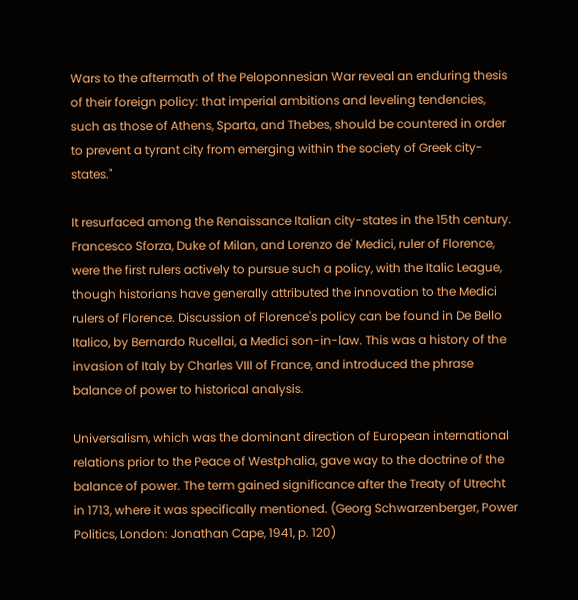Wars to the aftermath of the Peloponnesian War reveal an enduring thesis of their foreign policy: that imperial ambitions and leveling tendencies, such as those of Athens, Sparta, and Thebes, should be countered in order to prevent a tyrant city from emerging within the society of Greek city-states."

It resurfaced among the Renaissance Italian city-states in the 15th century. Francesco Sforza, Duke of Milan, and Lorenzo de' Medici, ruler of Florence, were the first rulers actively to pursue such a policy, with the Italic League, though historians have generally attributed the innovation to the Medici rulers of Florence. Discussion of Florence's policy can be found in De Bello Italico, by Bernardo Rucellai, a Medici son-in-law. This was a history of the invasion of Italy by Charles VIII of France, and introduced the phrase balance of power to historical analysis.

Universalism, which was the dominant direction of European international relations prior to the Peace of Westphalia, gave way to the doctrine of the balance of power. The term gained significance after the Treaty of Utrecht in 1713, where it was specifically mentioned. (Georg Schwarzenberger, Power Politics, London: Jonathan Cape, 1941, p. 120)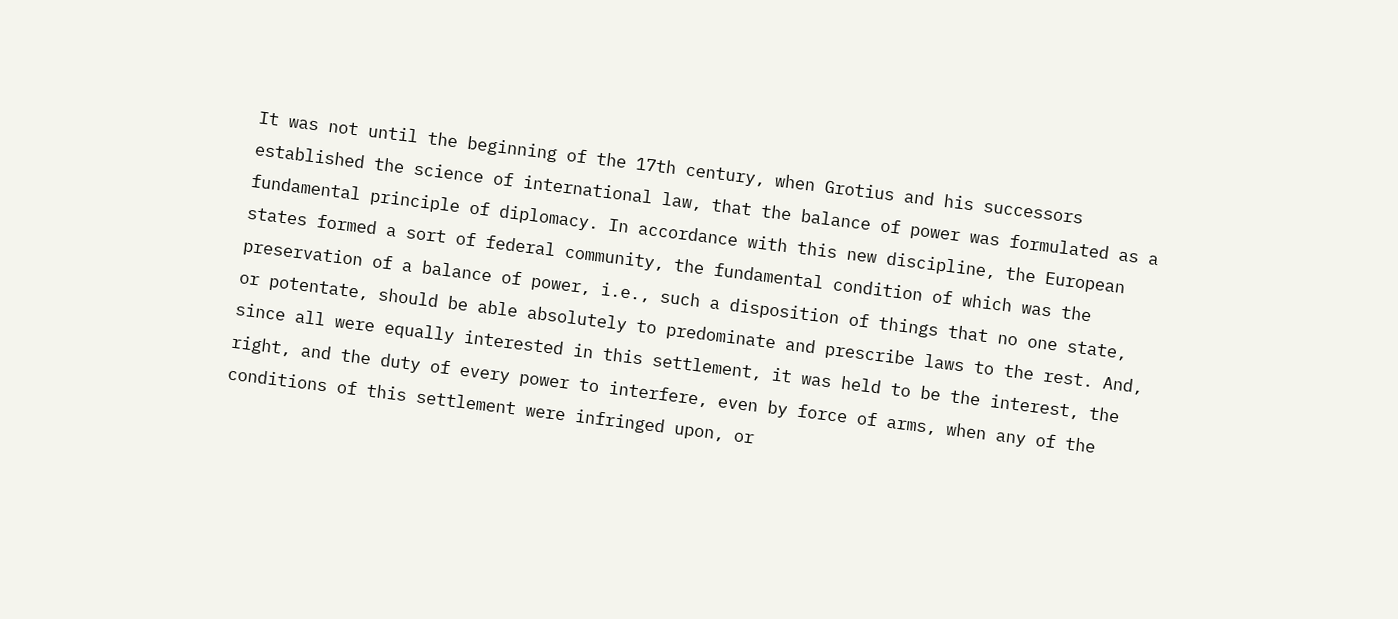It was not until the beginning of the 17th century, when Grotius and his successors established the science of international law, that the balance of power was formulated as a fundamental principle of diplomacy. In accordance with this new discipline, the European states formed a sort of federal community, the fundamental condition of which was the preservation of a balance of power, i.e., such a disposition of things that no one state, or potentate, should be able absolutely to predominate and prescribe laws to the rest. And, since all were equally interested in this settlement, it was held to be the interest, the right, and the duty of every power to interfere, even by force of arms, when any of the conditions of this settlement were infringed upon, or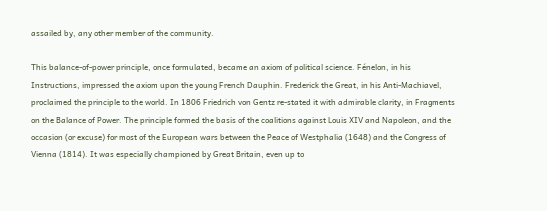assailed by, any other member of the community.

This balance-of-power principle, once formulated, became an axiom of political science. Fénelon, in his Instructions, impressed the axiom upon the young French Dauphin. Frederick the Great, in his Anti-Machiavel, proclaimed the principle to the world. In 1806 Friedrich von Gentz re-stated it with admirable clarity, in Fragments on the Balance of Power. The principle formed the basis of the coalitions against Louis XIV and Napoleon, and the occasion (or excuse) for most of the European wars between the Peace of Westphalia (1648) and the Congress of Vienna (1814). It was especially championed by Great Britain, even up to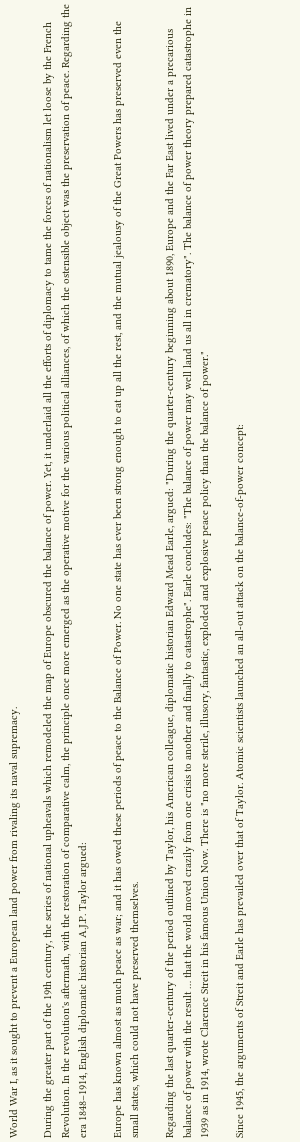World War I, as it sought to prevent a European land power from rivaling its naval supremacy.

During the greater part of the 19th century, the series of national upheavals which remodeled the map of Europe obscured the balance of power. Yet, it underlaid all the efforts of diplomacy to tame the forces of nationalism let loose by the French Revolution. In the revolution's aftermath, with the restoration of comparative calm, the principle once more emerged as the operative motive for the various political alliances, of which the ostensible object was the preservation of peace. Regarding the era 1848–1914, English diplomatic historian A.J.P. Taylor argued:

Europe has known almost as much peace as war; and it has owed these periods of peace to the Balance of Power. No one state has ever been strong enough to eat up all the rest, and the mutual jealousy of the Great Powers has preserved even the small states, which could not have preserved themselves.

Regarding the last quarter-century of the period outlined by Taylor, his American colleague, diplomatic historian Edward Mead Earle, argued: "During the quarter-century beginning about 1890, Europe and the Far East lived under a precarious balance of power with the result … that the world moved crazily from one crisis to another and finally to catastrophe". Earle concludes: "The balance of power may well land us all in crematory". The balance of power theory prepared catastrophe in 1939 as in 1914, wrote Clarence Streit in his famous Union Now. There is "no more sterile, illusory, fantastic, exploded and explosive peace policy than the balance of power."

Since 1945, the arguments of Streit and Earle has prevailed over that of Taylor. Atomic scientists launched an all-out attack on the balance-of-power concept: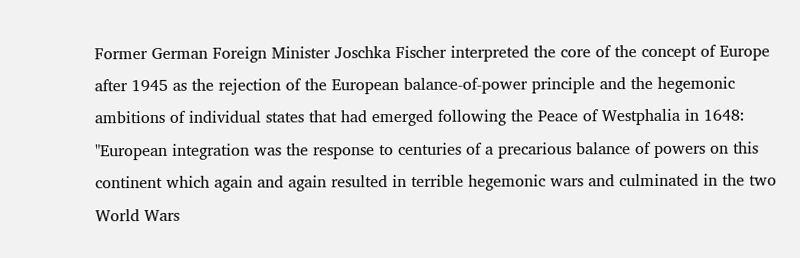Former German Foreign Minister Joschka Fischer interpreted the core of the concept of Europe after 1945 as the rejection of the European balance-of-power principle and the hegemonic ambitions of individual states that had emerged following the Peace of Westphalia in 1648: "European integration was the response to centuries of a precarious balance of powers on this continent which again and again resulted in terrible hegemonic wars and culminated in the two World Wars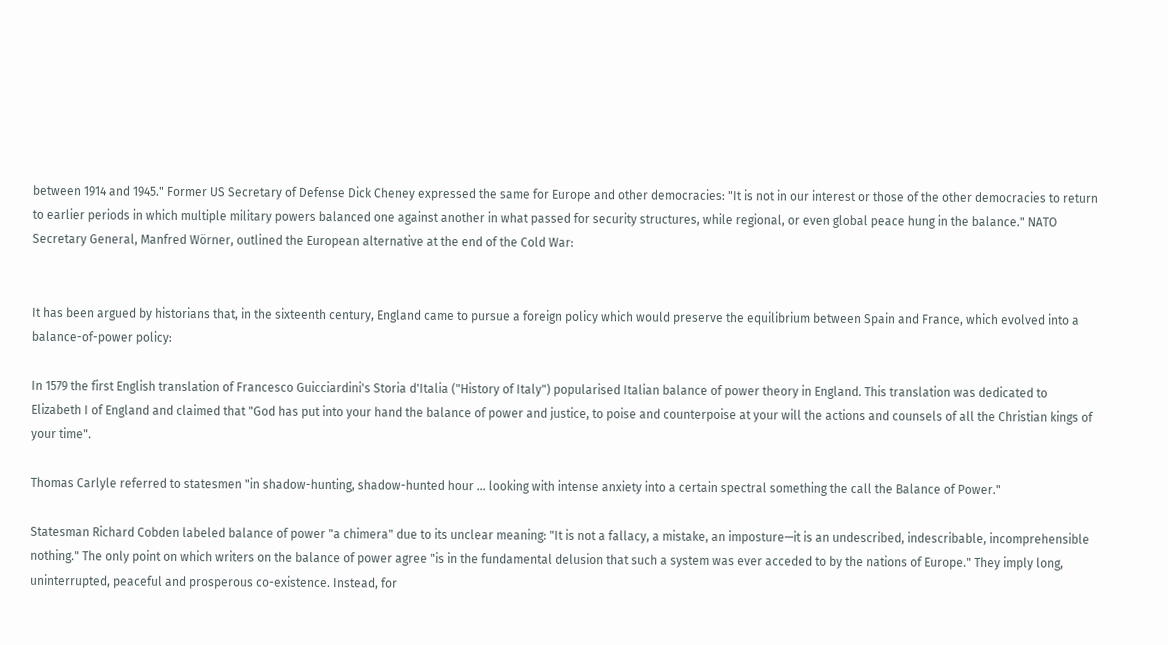between 1914 and 1945." Former US Secretary of Defense Dick Cheney expressed the same for Europe and other democracies: "It is not in our interest or those of the other democracies to return to earlier periods in which multiple military powers balanced one against another in what passed for security structures, while regional, or even global peace hung in the balance." NATO Secretary General, Manfred Wörner, outlined the European alternative at the end of the Cold War:


It has been argued by historians that, in the sixteenth century, England came to pursue a foreign policy which would preserve the equilibrium between Spain and France, which evolved into a balance-of-power policy:

In 1579 the first English translation of Francesco Guicciardini's Storia d'Italia ("History of Italy") popularised Italian balance of power theory in England. This translation was dedicated to Elizabeth I of England and claimed that "God has put into your hand the balance of power and justice, to poise and counterpoise at your will the actions and counsels of all the Christian kings of your time".

Thomas Carlyle referred to statesmen "in shadow-hunting, shadow-hunted hour ... looking with intense anxiety into a certain spectral something the call the Balance of Power."

Statesman Richard Cobden labeled balance of power "a chimera" due to its unclear meaning: "It is not a fallacy, a mistake, an imposture—it is an undescribed, indescribable, incomprehensible nothing." The only point on which writers on the balance of power agree "is in the fundamental delusion that such a system was ever acceded to by the nations of Europe." They imply long, uninterrupted, peaceful and prosperous co-existence. Instead, for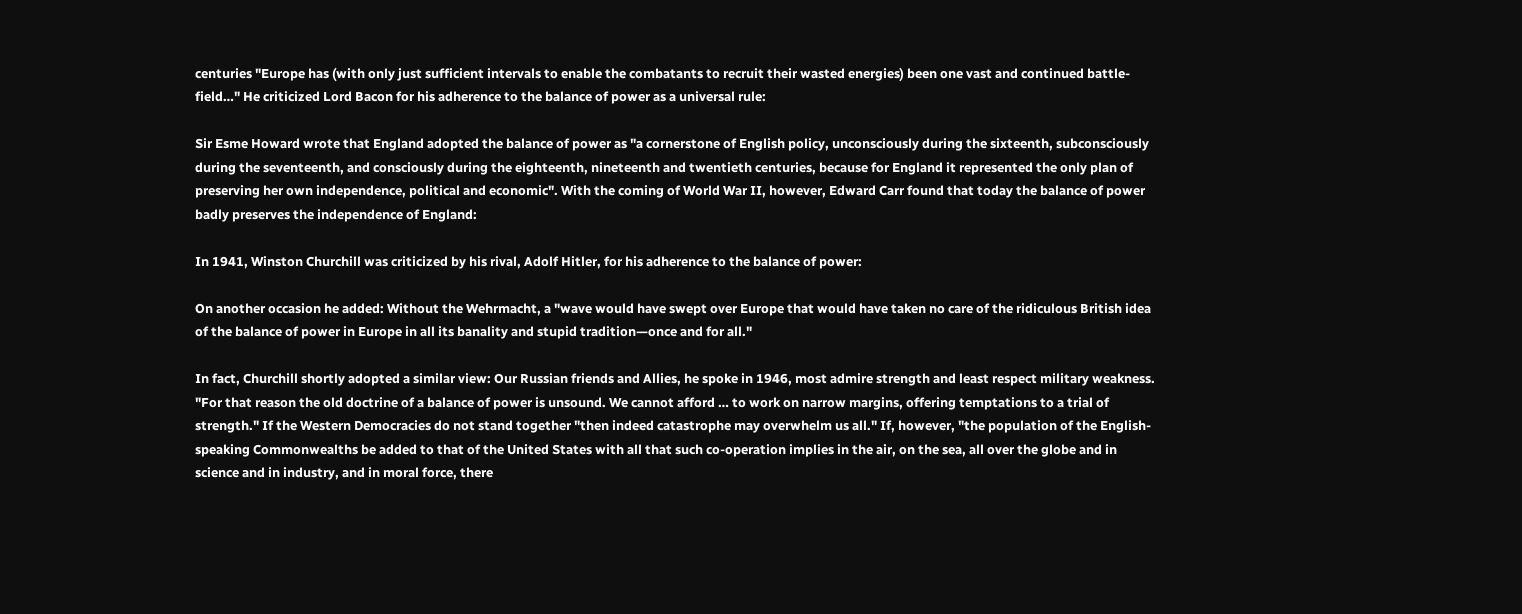centuries "Europe has (with only just sufficient intervals to enable the combatants to recruit their wasted energies) been one vast and continued battle-field…" He criticized Lord Bacon for his adherence to the balance of power as a universal rule:

Sir Esme Howard wrote that England adopted the balance of power as "a cornerstone of English policy, unconsciously during the sixteenth, subconsciously during the seventeenth, and consciously during the eighteenth, nineteenth and twentieth centuries, because for England it represented the only plan of preserving her own independence, political and economic". With the coming of World War II, however, Edward Carr found that today the balance of power badly preserves the independence of England:

In 1941, Winston Churchill was criticized by his rival, Adolf Hitler, for his adherence to the balance of power:

On another occasion he added: Without the Wehrmacht, a "wave would have swept over Europe that would have taken no care of the ridiculous British idea of the balance of power in Europe in all its banality and stupid tradition—once and for all."

In fact, Churchill shortly adopted a similar view: Our Russian friends and Allies, he spoke in 1946, most admire strength and least respect military weakness. "For that reason the old doctrine of a balance of power is unsound. We cannot afford … to work on narrow margins, offering temptations to a trial of strength." If the Western Democracies do not stand together "then indeed catastrophe may overwhelm us all." If, however, "the population of the English-speaking Commonwealths be added to that of the United States with all that such co-operation implies in the air, on the sea, all over the globe and in science and in industry, and in moral force, there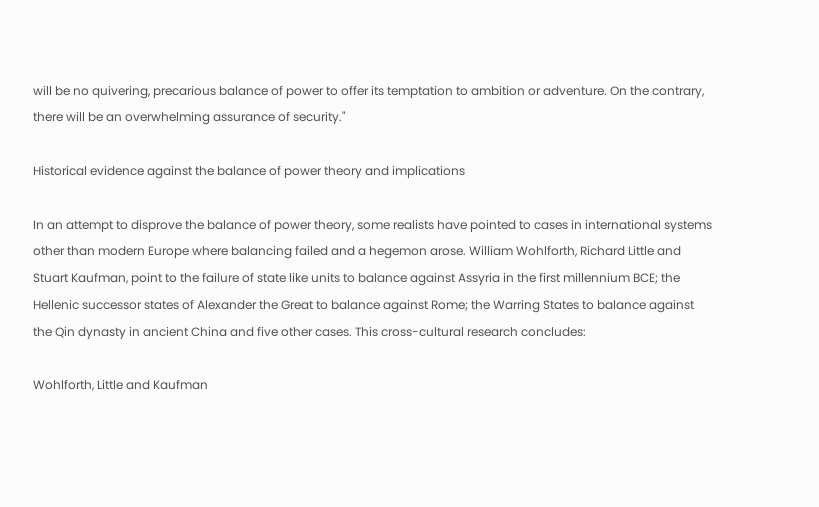will be no quivering, precarious balance of power to offer its temptation to ambition or adventure. On the contrary, there will be an overwhelming assurance of security."

Historical evidence against the balance of power theory and implications

In an attempt to disprove the balance of power theory, some realists have pointed to cases in international systems other than modern Europe where balancing failed and a hegemon arose. William Wohlforth, Richard Little and Stuart Kaufman, point to the failure of state like units to balance against Assyria in the first millennium BCE; the Hellenic successor states of Alexander the Great to balance against Rome; the Warring States to balance against the Qin dynasty in ancient China and five other cases. This cross-cultural research concludes:

Wohlforth, Little and Kaufman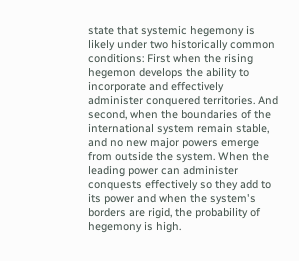state that systemic hegemony is likely under two historically common conditions: First when the rising hegemon develops the ability to incorporate and effectively administer conquered territories. And second, when the boundaries of the international system remain stable, and no new major powers emerge from outside the system. When the leading power can administer conquests effectively so they add to its power and when the system's borders are rigid, the probability of hegemony is high.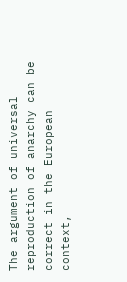The argument of universal reproduction of anarchy can be correct in the European context,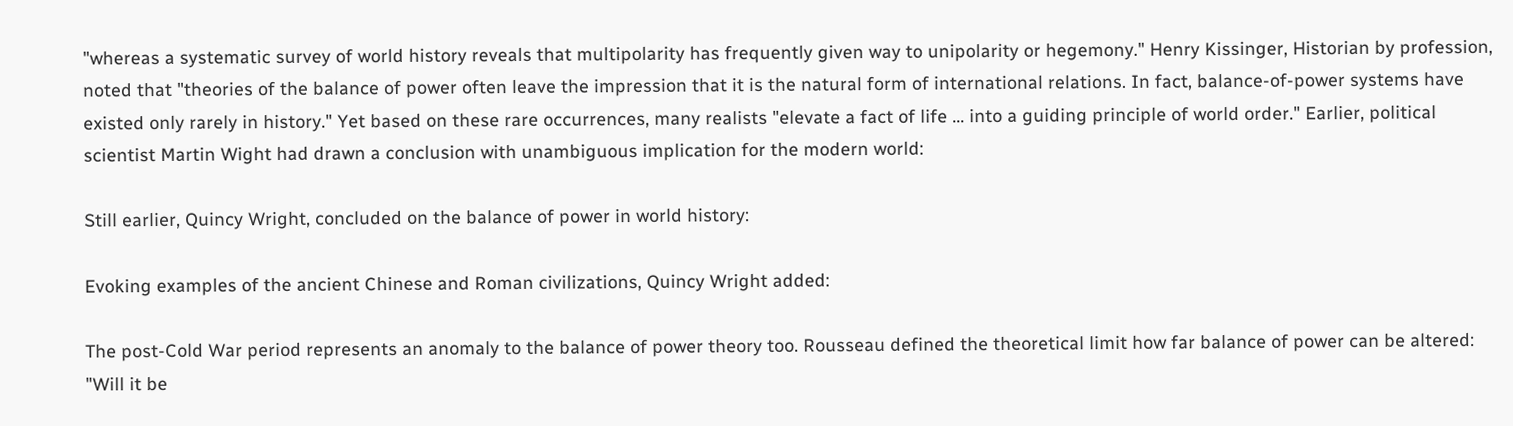"whereas a systematic survey of world history reveals that multipolarity has frequently given way to unipolarity or hegemony." Henry Kissinger, Historian by profession, noted that "theories of the balance of power often leave the impression that it is the natural form of international relations. In fact, balance-of-power systems have existed only rarely in history." Yet based on these rare occurrences, many realists "elevate a fact of life … into a guiding principle of world order." Earlier, political scientist Martin Wight had drawn a conclusion with unambiguous implication for the modern world:

Still earlier, Quincy Wright, concluded on the balance of power in world history:

Evoking examples of the ancient Chinese and Roman civilizations, Quincy Wright added:

The post-Cold War period represents an anomaly to the balance of power theory too. Rousseau defined the theoretical limit how far balance of power can be altered: "Will it be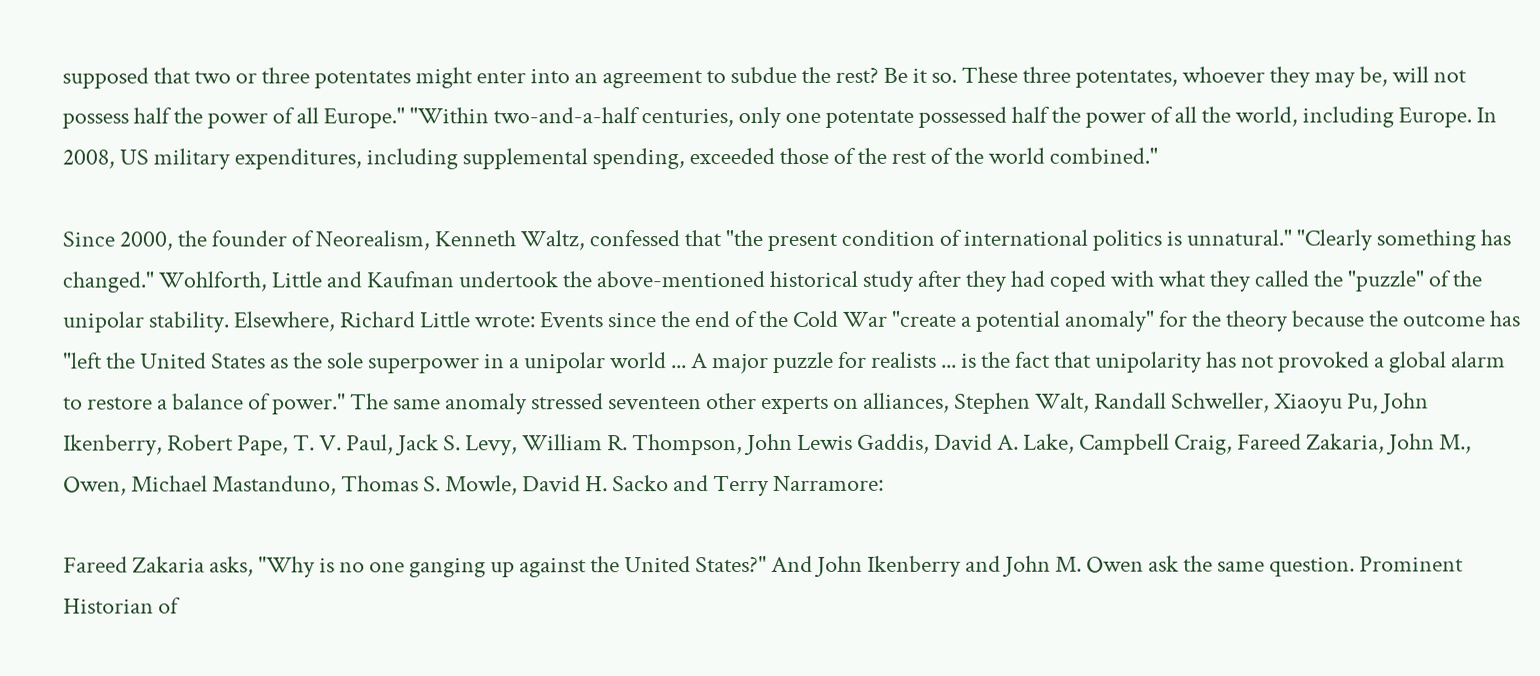supposed that two or three potentates might enter into an agreement to subdue the rest? Be it so. These three potentates, whoever they may be, will not possess half the power of all Europe." "Within two-and-a-half centuries, only one potentate possessed half the power of all the world, including Europe. In 2008, US military expenditures, including supplemental spending, exceeded those of the rest of the world combined."

Since 2000, the founder of Neorealism, Kenneth Waltz, confessed that "the present condition of international politics is unnatural." "Clearly something has changed." Wohlforth, Little and Kaufman undertook the above-mentioned historical study after they had coped with what they called the "puzzle" of the unipolar stability. Elsewhere, Richard Little wrote: Events since the end of the Cold War "create a potential anomaly" for the theory because the outcome has "left the United States as the sole superpower in a unipolar world ... A major puzzle for realists ... is the fact that unipolarity has not provoked a global alarm to restore a balance of power." The same anomaly stressed seventeen other experts on alliances, Stephen Walt, Randall Schweller, Xiaoyu Pu, John Ikenberry, Robert Pape, T. V. Paul, Jack S. Levy, William R. Thompson, John Lewis Gaddis, David A. Lake, Campbell Craig, Fareed Zakaria, John M., Owen, Michael Mastanduno, Thomas S. Mowle, David H. Sacko and Terry Narramore:

Fareed Zakaria asks, "Why is no one ganging up against the United States?" And John Ikenberry and John M. Owen ask the same question. Prominent Historian of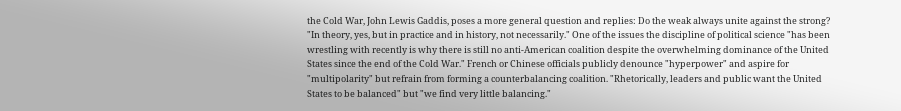the Cold War, John Lewis Gaddis, poses a more general question and replies: Do the weak always unite against the strong? "In theory, yes, but in practice and in history, not necessarily." One of the issues the discipline of political science "has been wrestling with recently is why there is still no anti-American coalition despite the overwhelming dominance of the United States since the end of the Cold War." French or Chinese officials publicly denounce "hyperpower" and aspire for "multipolarity" but refrain from forming a counterbalancing coalition. "Rhetorically, leaders and public want the United States to be balanced" but "we find very little balancing."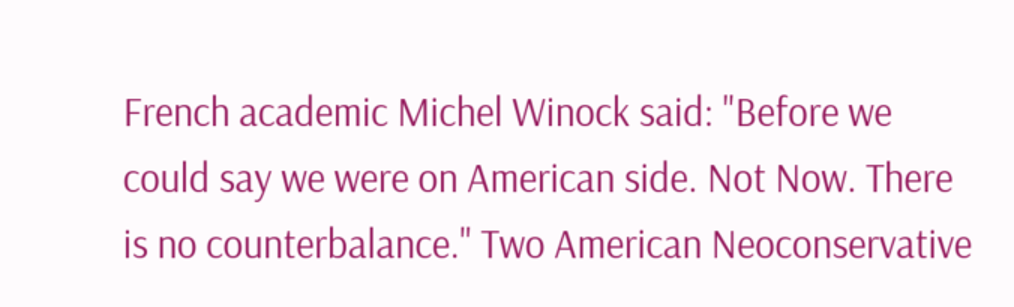French academic Michel Winock said: "Before we could say we were on American side. Not Now. There is no counterbalance." Two American Neoconservative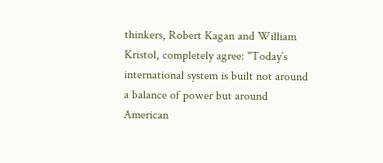thinkers, Robert Kagan and William Kristol, completely agree: "Today’s international system is built not around a balance of power but around American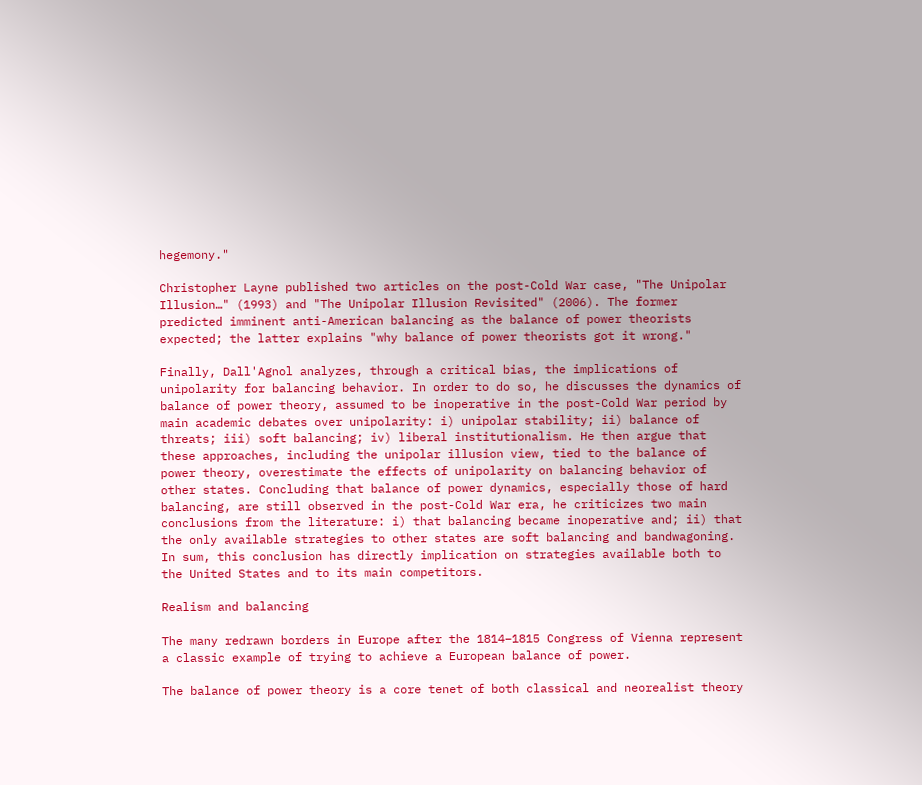hegemony."

Christopher Layne published two articles on the post-Cold War case, "The Unipolar Illusion…" (1993) and "The Unipolar Illusion Revisited" (2006). The former predicted imminent anti-American balancing as the balance of power theorists expected; the latter explains "why balance of power theorists got it wrong."

Finally, Dall'Agnol analyzes, through a critical bias, the implications of unipolarity for balancing behavior. In order to do so, he discusses the dynamics of balance of power theory, assumed to be inoperative in the post-Cold War period by main academic debates over unipolarity: i) unipolar stability; ii) balance of threats; iii) soft balancing; iv) liberal institutionalism. He then argue that these approaches, including the unipolar illusion view, tied to the balance of power theory, overestimate the effects of unipolarity on balancing behavior of other states. Concluding that balance of power dynamics, especially those of hard balancing, are still observed in the post-Cold War era, he criticizes two main conclusions from the literature: i) that balancing became inoperative and; ii) that the only available strategies to other states are soft balancing and bandwagoning. In sum, this conclusion has directly implication on strategies available both to the United States and to its main competitors.

Realism and balancing

The many redrawn borders in Europe after the 1814–1815 Congress of Vienna represent a classic example of trying to achieve a European balance of power.

The balance of power theory is a core tenet of both classical and neorealist theory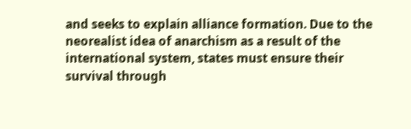and seeks to explain alliance formation. Due to the neorealist idea of anarchism as a result of the international system, states must ensure their survival through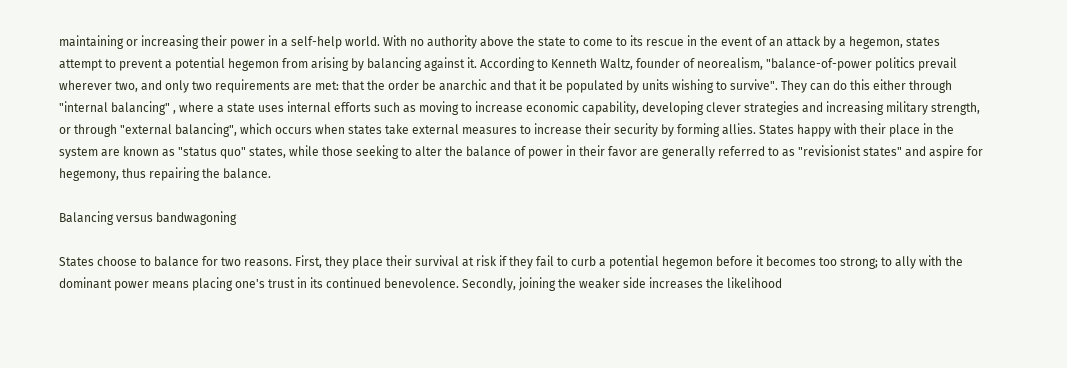maintaining or increasing their power in a self-help world. With no authority above the state to come to its rescue in the event of an attack by a hegemon, states attempt to prevent a potential hegemon from arising by balancing against it. According to Kenneth Waltz, founder of neorealism, "balance-of-power politics prevail wherever two, and only two requirements are met: that the order be anarchic and that it be populated by units wishing to survive". They can do this either through "internal balancing" , where a state uses internal efforts such as moving to increase economic capability, developing clever strategies and increasing military strength, or through "external balancing", which occurs when states take external measures to increase their security by forming allies. States happy with their place in the system are known as "status quo" states, while those seeking to alter the balance of power in their favor are generally referred to as "revisionist states" and aspire for hegemony, thus repairing the balance.

Balancing versus bandwagoning

States choose to balance for two reasons. First, they place their survival at risk if they fail to curb a potential hegemon before it becomes too strong; to ally with the dominant power means placing one's trust in its continued benevolence. Secondly, joining the weaker side increases the likelihood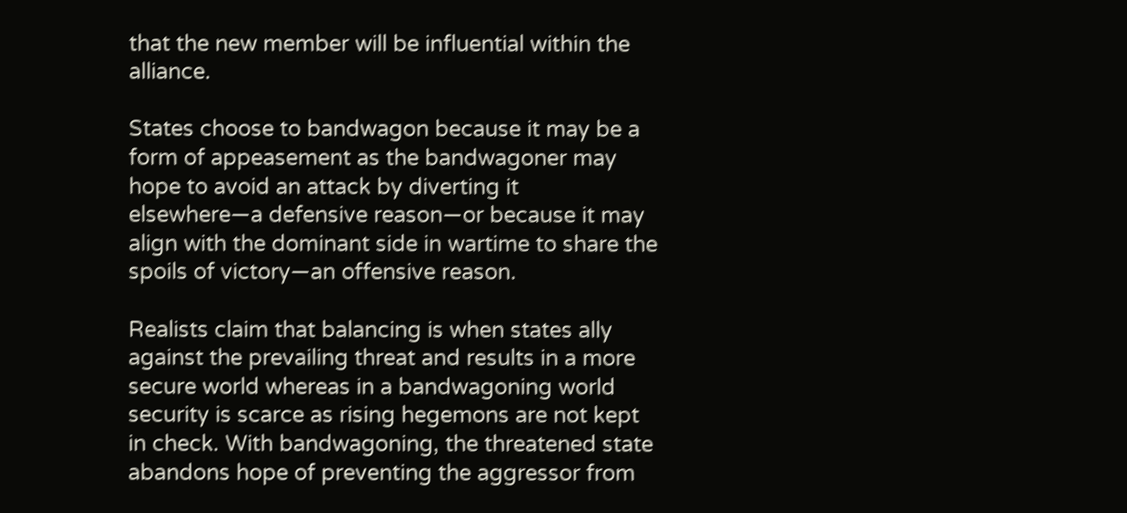that the new member will be influential within the alliance.

States choose to bandwagon because it may be a form of appeasement as the bandwagoner may hope to avoid an attack by diverting it elsewhere—a defensive reason—or because it may align with the dominant side in wartime to share the spoils of victory—an offensive reason.

Realists claim that balancing is when states ally against the prevailing threat and results in a more secure world whereas in a bandwagoning world security is scarce as rising hegemons are not kept in check. With bandwagoning, the threatened state abandons hope of preventing the aggressor from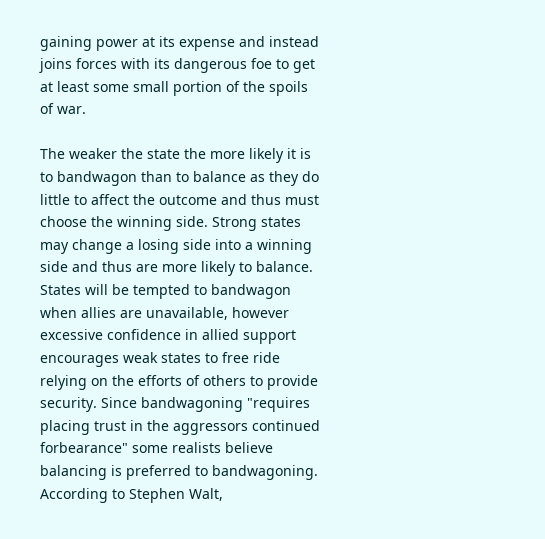gaining power at its expense and instead joins forces with its dangerous foe to get at least some small portion of the spoils of war.

The weaker the state the more likely it is to bandwagon than to balance as they do little to affect the outcome and thus must choose the winning side. Strong states may change a losing side into a winning side and thus are more likely to balance. States will be tempted to bandwagon when allies are unavailable, however excessive confidence in allied support encourages weak states to free ride relying on the efforts of others to provide security. Since bandwagoning "requires placing trust in the aggressors continued forbearance" some realists believe balancing is preferred to bandwagoning. According to Stephen Walt,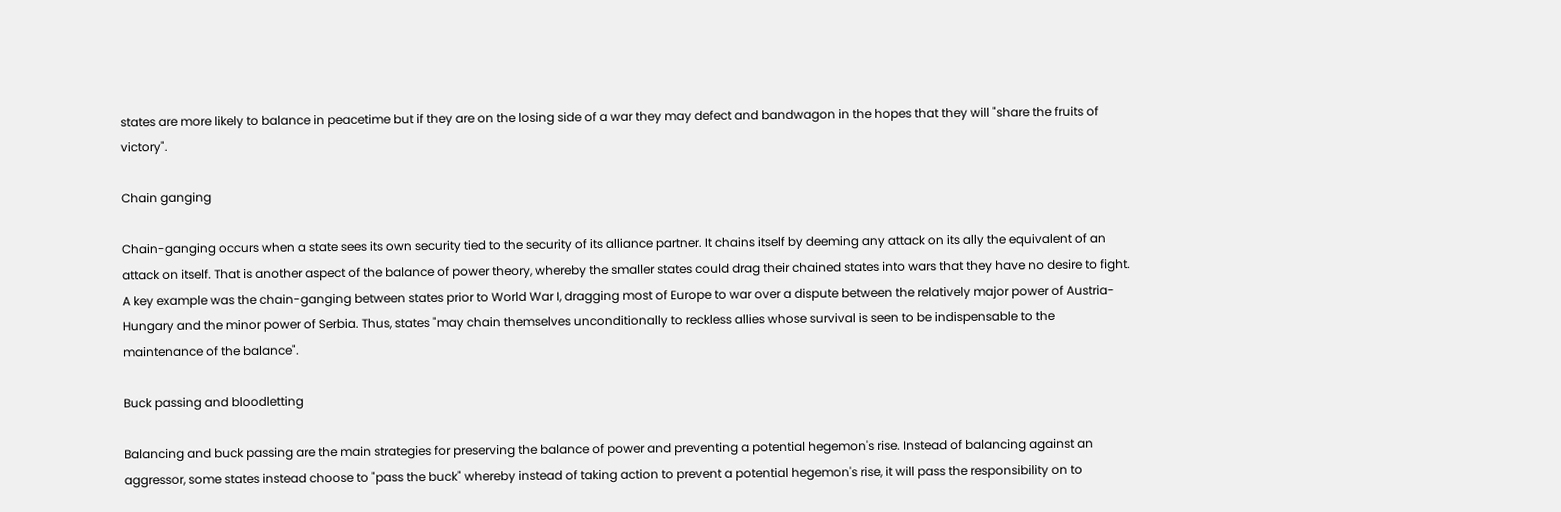states are more likely to balance in peacetime but if they are on the losing side of a war they may defect and bandwagon in the hopes that they will "share the fruits of victory".

Chain ganging

Chain-ganging occurs when a state sees its own security tied to the security of its alliance partner. It chains itself by deeming any attack on its ally the equivalent of an attack on itself. That is another aspect of the balance of power theory, whereby the smaller states could drag their chained states into wars that they have no desire to fight. A key example was the chain-ganging between states prior to World War I, dragging most of Europe to war over a dispute between the relatively major power of Austria-Hungary and the minor power of Serbia. Thus, states "may chain themselves unconditionally to reckless allies whose survival is seen to be indispensable to the maintenance of the balance".

Buck passing and bloodletting

Balancing and buck passing are the main strategies for preserving the balance of power and preventing a potential hegemon's rise. Instead of balancing against an aggressor, some states instead choose to "pass the buck" whereby instead of taking action to prevent a potential hegemon's rise, it will pass the responsibility on to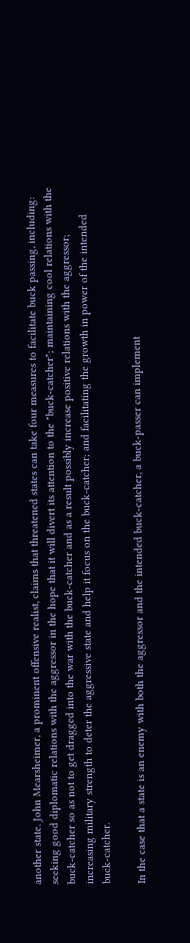another state. John Mearsheimer, a prominent offensive realist, claims that threatened states can take four measures to facilitate buck passing, including: seeking good diplomatic relations with the aggressor in the hope that it will divert its attention to the "buck-catcher"; maintaining cool relations with the buck-catcher so as not to get dragged into the war with the buck-catcher and as a result possibly increase positive relations with the aggressor; increasing military strength to deter the aggressive state and help it focus on the buck-catcher; and facilitating the growth in power of the intended buck-catcher.

In the case that a state is an enemy with both the aggressor and the intended buck-catcher, a buck-passer can implement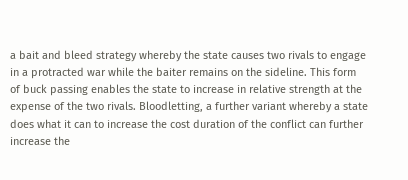a bait and bleed strategy whereby the state causes two rivals to engage in a protracted war while the baiter remains on the sideline. This form of buck passing enables the state to increase in relative strength at the expense of the two rivals. Bloodletting, a further variant whereby a state does what it can to increase the cost duration of the conflict can further increase the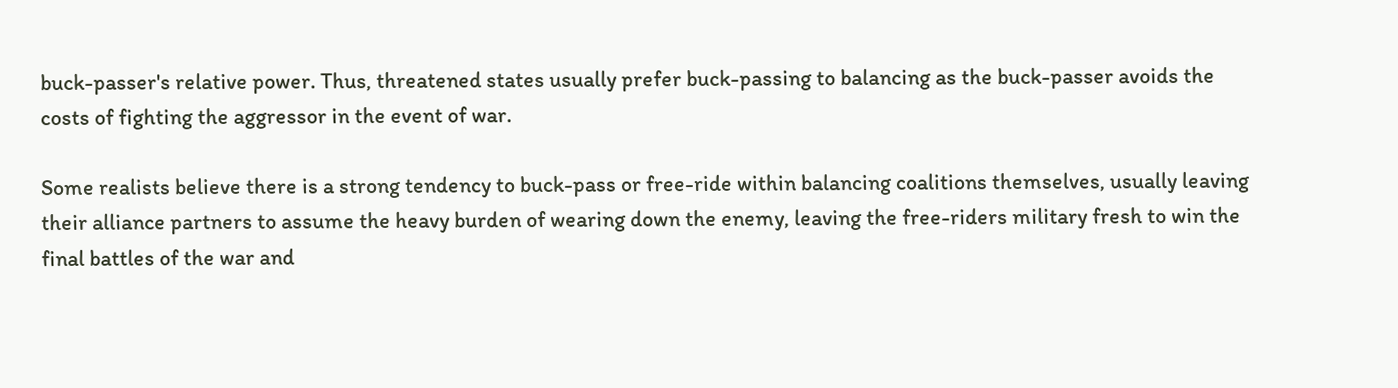buck-passer's relative power. Thus, threatened states usually prefer buck-passing to balancing as the buck-passer avoids the costs of fighting the aggressor in the event of war.

Some realists believe there is a strong tendency to buck-pass or free-ride within balancing coalitions themselves, usually leaving their alliance partners to assume the heavy burden of wearing down the enemy, leaving the free-riders military fresh to win the final battles of the war and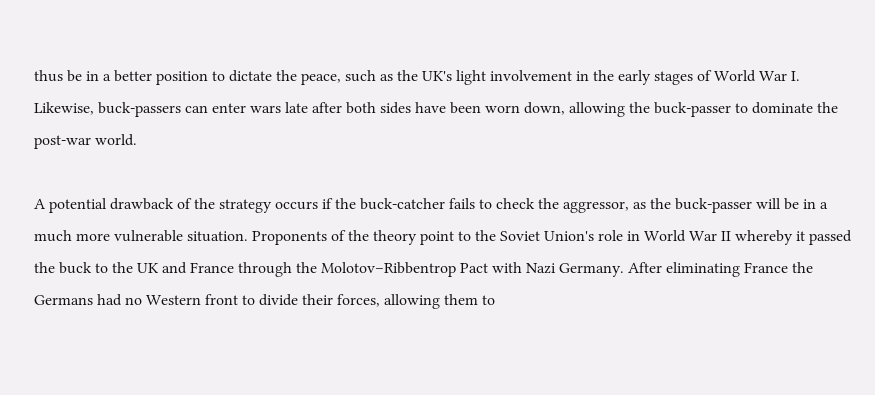thus be in a better position to dictate the peace, such as the UK's light involvement in the early stages of World War I. Likewise, buck-passers can enter wars late after both sides have been worn down, allowing the buck-passer to dominate the post-war world.

A potential drawback of the strategy occurs if the buck-catcher fails to check the aggressor, as the buck-passer will be in a much more vulnerable situation. Proponents of the theory point to the Soviet Union's role in World War II whereby it passed the buck to the UK and France through the Molotov–Ribbentrop Pact with Nazi Germany. After eliminating France the Germans had no Western front to divide their forces, allowing them to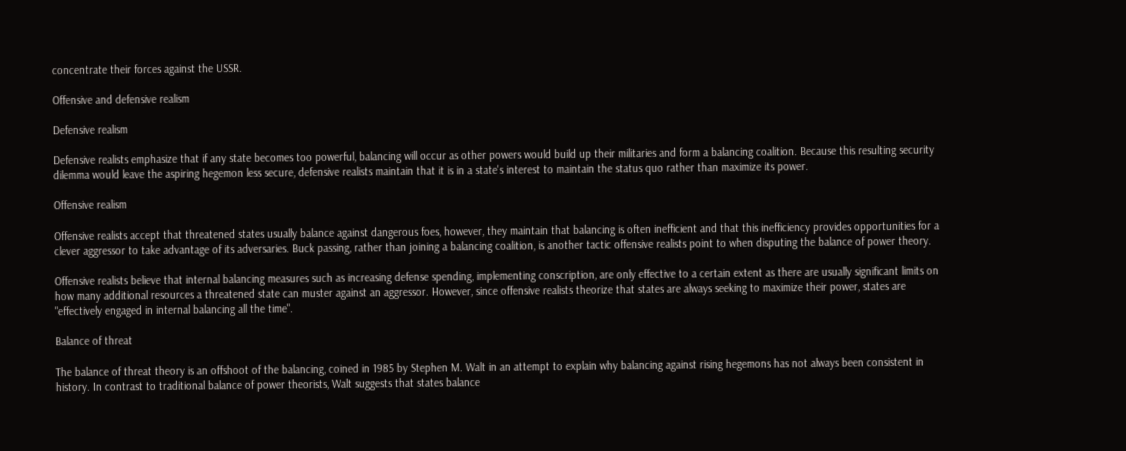concentrate their forces against the USSR.

Offensive and defensive realism

Defensive realism

Defensive realists emphasize that if any state becomes too powerful, balancing will occur as other powers would build up their militaries and form a balancing coalition. Because this resulting security dilemma would leave the aspiring hegemon less secure, defensive realists maintain that it is in a state's interest to maintain the status quo rather than maximize its power.

Offensive realism

Offensive realists accept that threatened states usually balance against dangerous foes, however, they maintain that balancing is often inefficient and that this inefficiency provides opportunities for a clever aggressor to take advantage of its adversaries. Buck passing, rather than joining a balancing coalition, is another tactic offensive realists point to when disputing the balance of power theory.

Offensive realists believe that internal balancing measures such as increasing defense spending, implementing conscription, are only effective to a certain extent as there are usually significant limits on how many additional resources a threatened state can muster against an aggressor. However, since offensive realists theorize that states are always seeking to maximize their power, states are "effectively engaged in internal balancing all the time".

Balance of threat

The balance of threat theory is an offshoot of the balancing, coined in 1985 by Stephen M. Walt in an attempt to explain why balancing against rising hegemons has not always been consistent in history. In contrast to traditional balance of power theorists, Walt suggests that states balance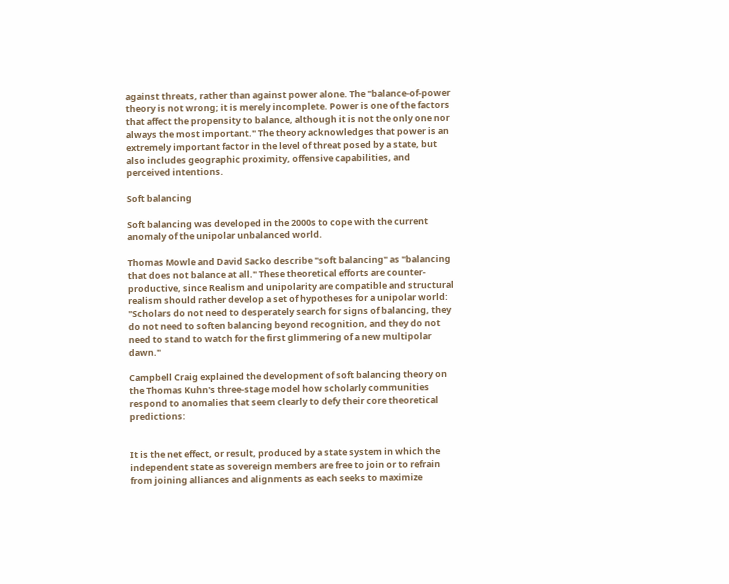against threats, rather than against power alone. The "balance-of-power theory is not wrong; it is merely incomplete. Power is one of the factors that affect the propensity to balance, although it is not the only one nor always the most important." The theory acknowledges that power is an extremely important factor in the level of threat posed by a state, but also includes geographic proximity, offensive capabilities, and perceived intentions.

Soft balancing

Soft balancing was developed in the 2000s to cope with the current anomaly of the unipolar unbalanced world.

Thomas Mowle and David Sacko describe "soft balancing" as "balancing that does not balance at all." These theoretical efforts are counter-productive, since Realism and unipolarity are compatible and structural realism should rather develop a set of hypotheses for a unipolar world: "Scholars do not need to desperately search for signs of balancing, they do not need to soften balancing beyond recognition, and they do not need to stand to watch for the first glimmering of a new multipolar dawn."

Campbell Craig explained the development of soft balancing theory on the Thomas Kuhn's three-stage model how scholarly communities respond to anomalies that seem clearly to defy their core theoretical predictions:


It is the net effect, or result, produced by a state system in which the independent state as sovereign members are free to join or to refrain from joining alliances and alignments as each seeks to maximize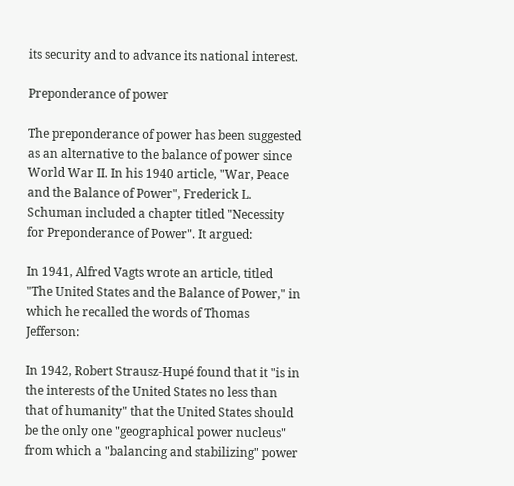its security and to advance its national interest.

Preponderance of power

The preponderance of power has been suggested as an alternative to the balance of power since World War II. In his 1940 article, "War, Peace and the Balance of Power", Frederick L. Schuman included a chapter titled "Necessity for Preponderance of Power". It argued:

In 1941, Alfred Vagts wrote an article, titled "The United States and the Balance of Power," in which he recalled the words of Thomas Jefferson:

In 1942, Robert Strausz-Hupé found that it "is in the interests of the United States no less than that of humanity" that the United States should be the only one "geographical power nucleus" from which a "balancing and stabilizing" power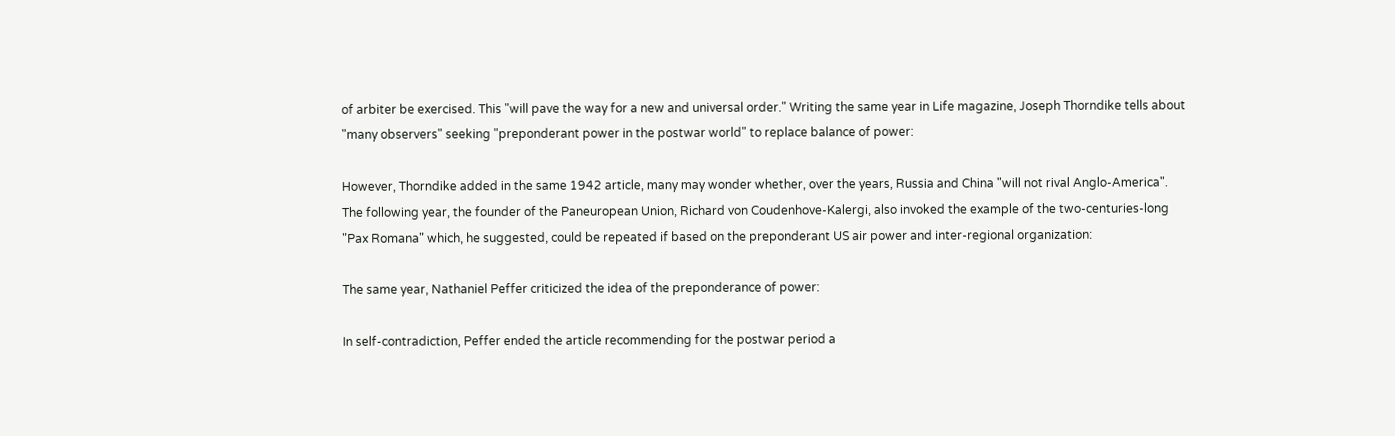of arbiter be exercised. This "will pave the way for a new and universal order." Writing the same year in Life magazine, Joseph Thorndike tells about "many observers" seeking "preponderant power in the postwar world" to replace balance of power:

However, Thorndike added in the same 1942 article, many may wonder whether, over the years, Russia and China "will not rival Anglo-America". The following year, the founder of the Paneuropean Union, Richard von Coudenhove-Kalergi, also invoked the example of the two-centuries-long "Pax Romana" which, he suggested, could be repeated if based on the preponderant US air power and inter-regional organization:

The same year, Nathaniel Peffer criticized the idea of the preponderance of power:

In self-contradiction, Peffer ended the article recommending for the postwar period a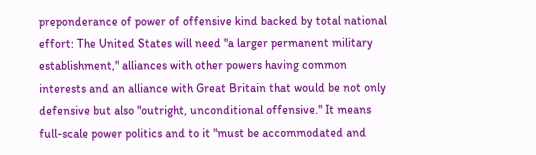preponderance of power of offensive kind backed by total national effort: The United States will need "a larger permanent military establishment," alliances with other powers having common interests and an alliance with Great Britain that would be not only defensive but also "outright, unconditional offensive." It means full-scale power politics and to it "must be accommodated and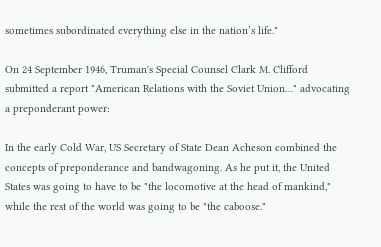sometimes subordinated everything else in the nation’s life."

On 24 September 1946, Truman's Special Counsel Clark M. Clifford submitted a report "American Relations with the Soviet Union…" advocating a preponderant power:

In the early Cold War, US Secretary of State Dean Acheson combined the concepts of preponderance and bandwagoning. As he put it, the United States was going to have to be "the locomotive at the head of mankind," while the rest of the world was going to be "the caboose."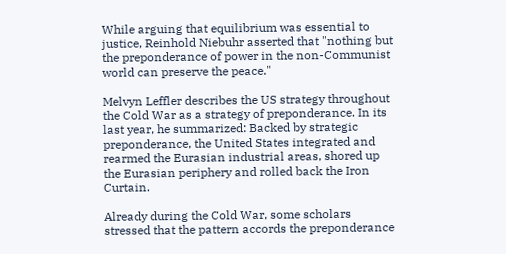While arguing that equilibrium was essential to justice, Reinhold Niebuhr asserted that "nothing but the preponderance of power in the non-Communist world can preserve the peace."

Melvyn Leffler describes the US strategy throughout the Cold War as a strategy of preponderance. In its last year, he summarized: Backed by strategic preponderance, the United States integrated and rearmed the Eurasian industrial areas, shored up the Eurasian periphery and rolled back the Iron Curtain.

Already during the Cold War, some scholars stressed that the pattern accords the preponderance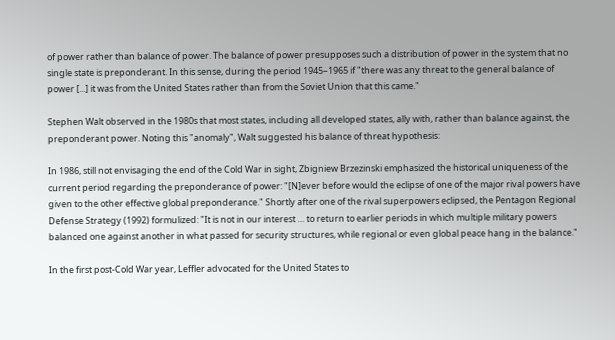of power rather than balance of power. The balance of power presupposes such a distribution of power in the system that no single state is preponderant. In this sense, during the period 1945–1965 if "there was any threat to the general balance of power [...] it was from the United States rather than from the Soviet Union that this came."

Stephen Walt observed in the 1980s that most states, including all developed states, ally with, rather than balance against, the preponderant power. Noting this "anomaly", Walt suggested his balance of threat hypothesis:

In 1986, still not envisaging the end of the Cold War in sight, Zbigniew Brzezinski emphasized the historical uniqueness of the current period regarding the preponderance of power: "[N]ever before would the eclipse of one of the major rival powers have given to the other effective global preponderance." Shortly after one of the rival superpowers eclipsed, the Pentagon Regional Defense Strategy (1992) formulized: "It is not in our interest … to return to earlier periods in which multiple military powers balanced one against another in what passed for security structures, while regional or even global peace hang in the balance."

In the first post-Cold War year, Leffler advocated for the United States to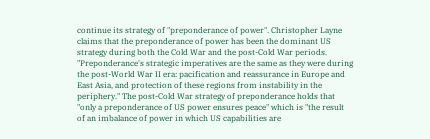continue its strategy of "preponderance of power". Christopher Layne claims that the preponderance of power has been the dominant US strategy during both the Cold War and the post-Cold War periods. "Preponderance's strategic imperatives are the same as they were during the post-World War II era: pacification and reassurance in Europe and East Asia, and protection of these regions from instability in the periphery." The post-Cold War strategy of preponderance holds that "only a preponderance of US power ensures peace" which is "the result of an imbalance of power in which US capabilities are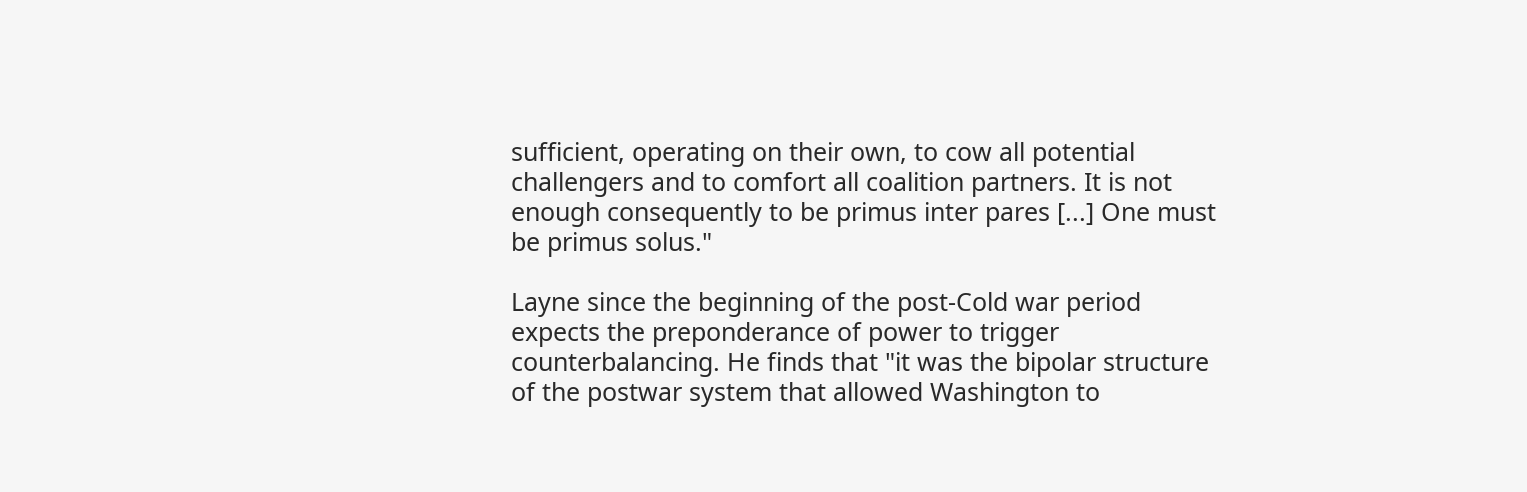sufficient, operating on their own, to cow all potential challengers and to comfort all coalition partners. It is not enough consequently to be primus inter pares [...] One must be primus solus."

Layne since the beginning of the post-Cold war period expects the preponderance of power to trigger counterbalancing. He finds that "it was the bipolar structure of the postwar system that allowed Washington to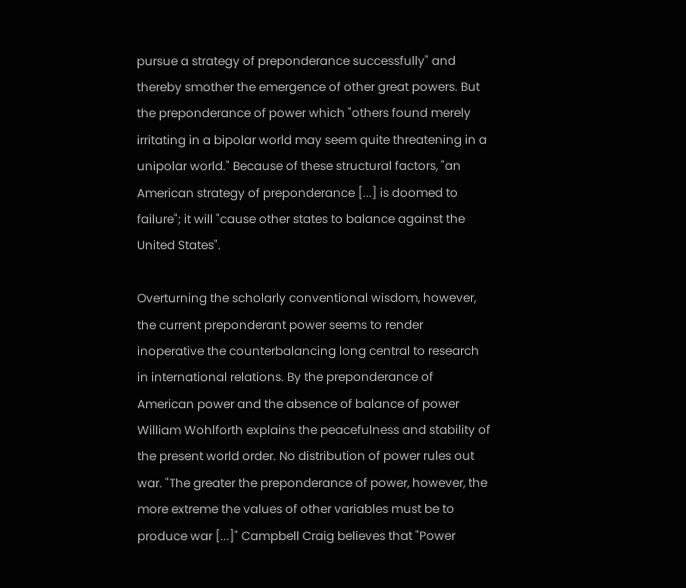pursue a strategy of preponderance successfully" and thereby smother the emergence of other great powers. But the preponderance of power which "others found merely irritating in a bipolar world may seem quite threatening in a unipolar world." Because of these structural factors, "an American strategy of preponderance [...] is doomed to failure"; it will "cause other states to balance against the United States".

Overturning the scholarly conventional wisdom, however, the current preponderant power seems to render inoperative the counterbalancing long central to research in international relations. By the preponderance of American power and the absence of balance of power William Wohlforth explains the peacefulness and stability of the present world order. No distribution of power rules out war. "The greater the preponderance of power, however, the more extreme the values of other variables must be to produce war [...]" Campbell Craig believes that "Power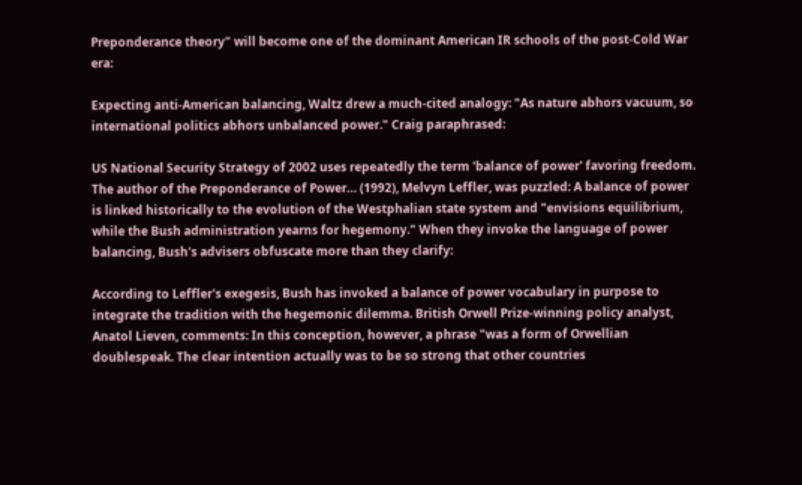Preponderance theory" will become one of the dominant American IR schools of the post-Cold War era:

Expecting anti-American balancing, Waltz drew a much-cited analogy: "As nature abhors vacuum, so international politics abhors unbalanced power." Craig paraphrased:

US National Security Strategy of 2002 uses repeatedly the term 'balance of power' favoring freedom. The author of the Preponderance of Power… (1992), Melvyn Leffler, was puzzled: A balance of power is linked historically to the evolution of the Westphalian state system and "envisions equilibrium, while the Bush administration yearns for hegemony." When they invoke the language of power balancing, Bush's advisers obfuscate more than they clarify:

According to Leffler's exegesis, Bush has invoked a balance of power vocabulary in purpose to integrate the tradition with the hegemonic dilemma. British Orwell Prize-winning policy analyst, Anatol Lieven, comments: In this conception, however, a phrase "was a form of Orwellian doublespeak. The clear intention actually was to be so strong that other countries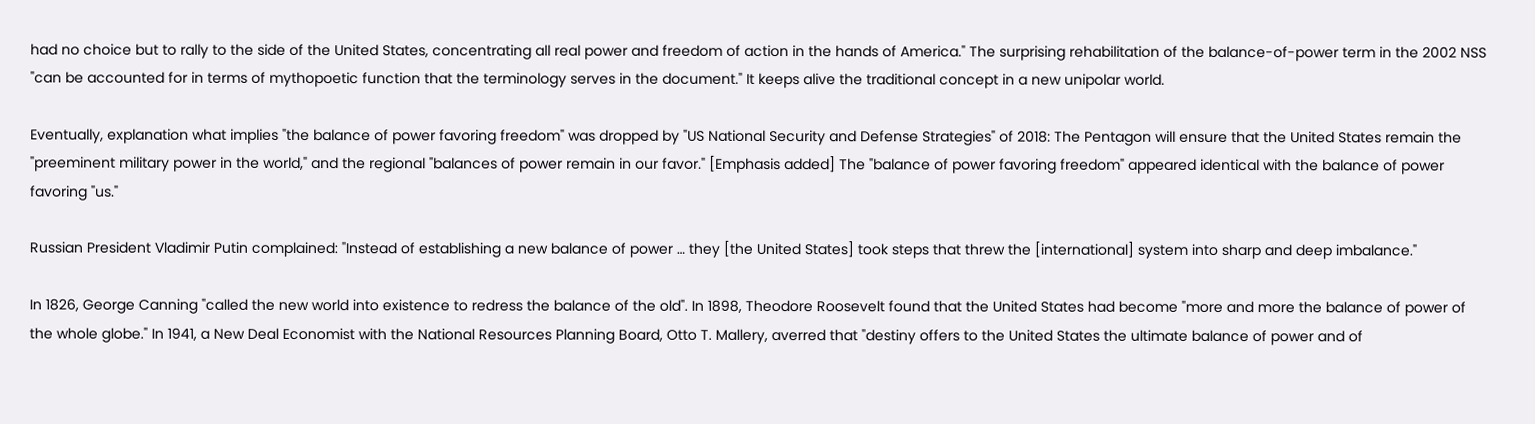had no choice but to rally to the side of the United States, concentrating all real power and freedom of action in the hands of America." The surprising rehabilitation of the balance-of-power term in the 2002 NSS "can be accounted for in terms of mythopoetic function that the terminology serves in the document." It keeps alive the traditional concept in a new unipolar world.

Eventually, explanation what implies "the balance of power favoring freedom" was dropped by "US National Security and Defense Strategies" of 2018: The Pentagon will ensure that the United States remain the "preeminent military power in the world," and the regional "balances of power remain in our favor." [Emphasis added] The "balance of power favoring freedom" appeared identical with the balance of power favoring "us."

Russian President Vladimir Putin complained: "Instead of establishing a new balance of power … they [the United States] took steps that threw the [international] system into sharp and deep imbalance."

In 1826, George Canning "called the new world into existence to redress the balance of the old". In 1898, Theodore Roosevelt found that the United States had become "more and more the balance of power of the whole globe." In 1941, a New Deal Economist with the National Resources Planning Board, Otto T. Mallery, averred that "destiny offers to the United States the ultimate balance of power and of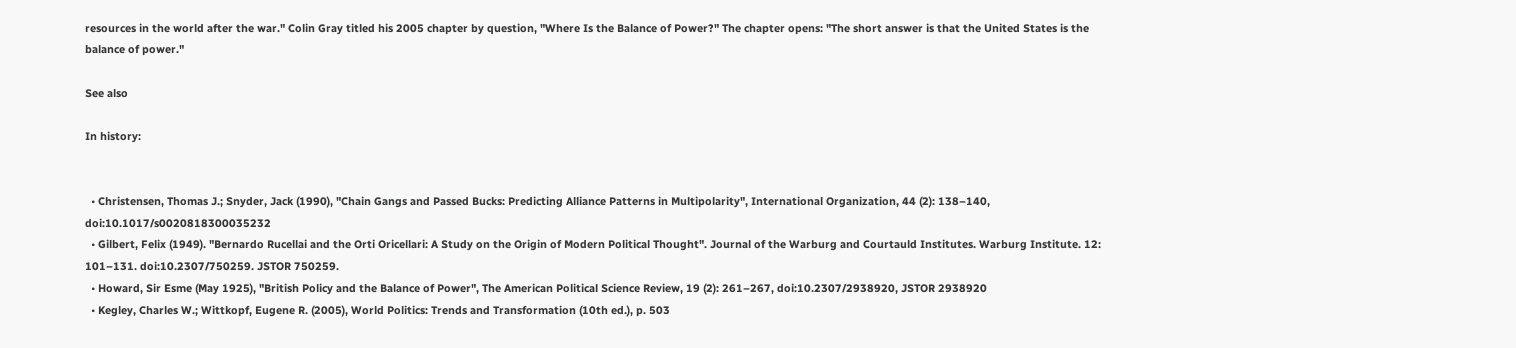resources in the world after the war." Colin Gray titled his 2005 chapter by question, "Where Is the Balance of Power?" The chapter opens: "The short answer is that the United States is the balance of power."

See also

In history:


  • Christensen, Thomas J.; Snyder, Jack (1990), "Chain Gangs and Passed Bucks: Predicting Alliance Patterns in Multipolarity", International Organization, 44 (2): 138–140, doi:10.1017/s0020818300035232
  • Gilbert, Felix (1949). "Bernardo Rucellai and the Orti Oricellari: A Study on the Origin of Modern Political Thought". Journal of the Warburg and Courtauld Institutes. Warburg Institute. 12: 101–131. doi:10.2307/750259. JSTOR 750259.
  • Howard, Sir Esme (May 1925), "British Policy and the Balance of Power", The American Political Science Review, 19 (2): 261–267, doi:10.2307/2938920, JSTOR 2938920
  • Kegley, Charles W.; Wittkopf, Eugene R. (2005), World Politics: Trends and Transformation (10th ed.), p. 503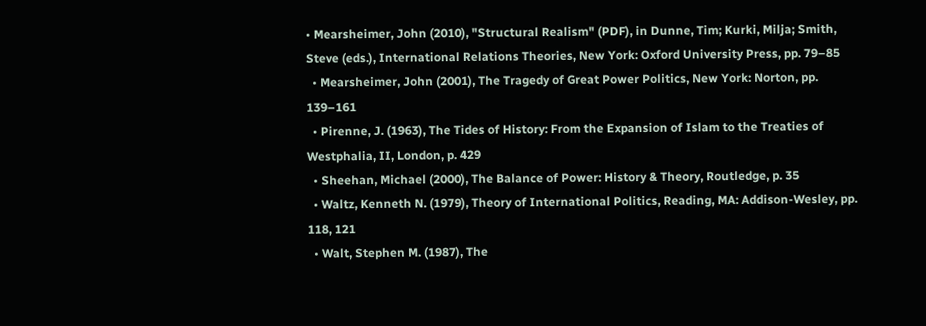• Mearsheimer, John (2010), "Structural Realism" (PDF), in Dunne, Tim; Kurki, Milja; Smith, Steve (eds.), International Relations Theories, New York: Oxford University Press, pp. 79–85
  • Mearsheimer, John (2001), The Tragedy of Great Power Politics, New York: Norton, pp. 139–161
  • Pirenne, J. (1963), The Tides of History: From the Expansion of Islam to the Treaties of Westphalia, II, London, p. 429
  • Sheehan, Michael (2000), The Balance of Power: History & Theory, Routledge, p. 35
  • Waltz, Kenneth N. (1979), Theory of International Politics, Reading, MA: Addison-Wesley, pp. 118, 121
  • Walt, Stephen M. (1987), The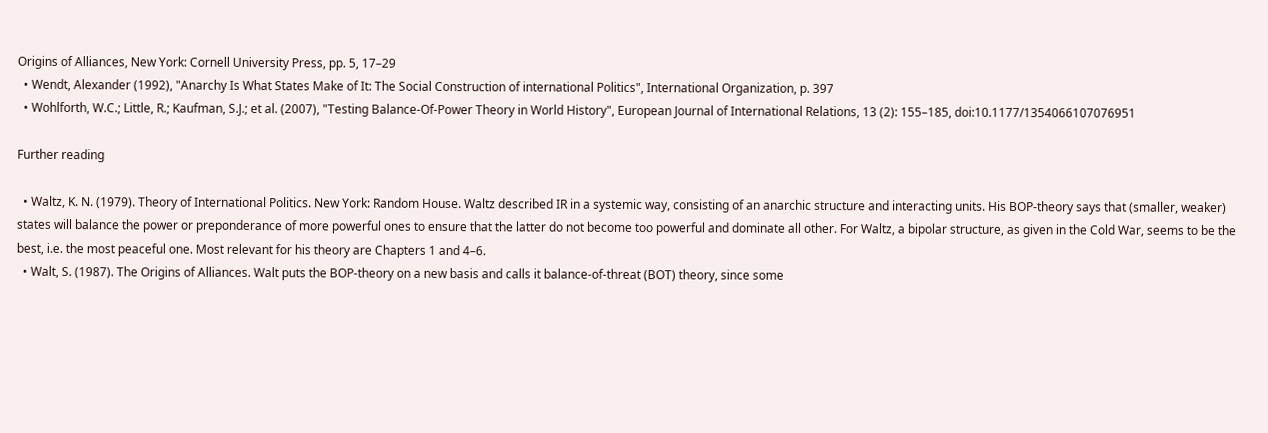Origins of Alliances, New York: Cornell University Press, pp. 5, 17–29
  • Wendt, Alexander (1992), "Anarchy Is What States Make of It: The Social Construction of international Politics", International Organization, p. 397
  • Wohlforth, W.C.; Little, R.; Kaufman, S.J.; et al. (2007), "Testing Balance-Of-Power Theory in World History", European Journal of International Relations, 13 (2): 155–185, doi:10.1177/1354066107076951

Further reading

  • Waltz, K. N. (1979). Theory of International Politics. New York: Random House. Waltz described IR in a systemic way, consisting of an anarchic structure and interacting units. His BOP-theory says that (smaller, weaker) states will balance the power or preponderance of more powerful ones to ensure that the latter do not become too powerful and dominate all other. For Waltz, a bipolar structure, as given in the Cold War, seems to be the best, i.e. the most peaceful one. Most relevant for his theory are Chapters 1 and 4–6.
  • Walt, S. (1987). The Origins of Alliances. Walt puts the BOP-theory on a new basis and calls it balance-of-threat (BOT) theory, since some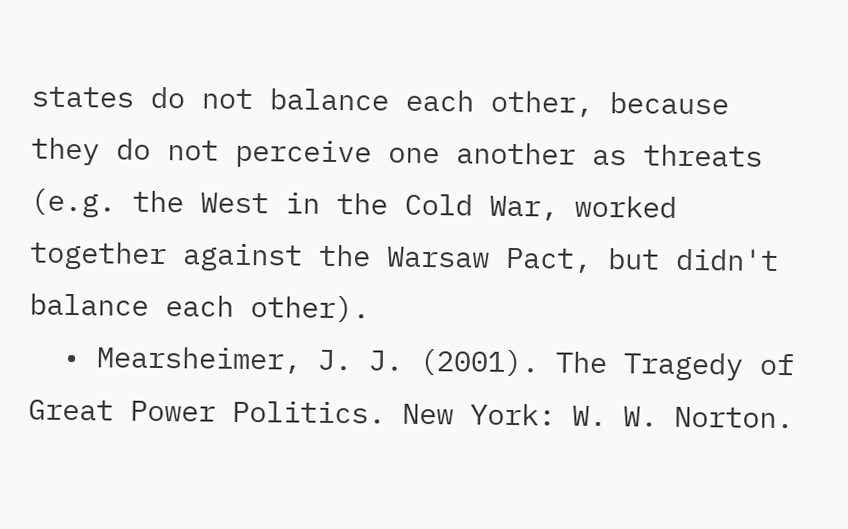states do not balance each other, because they do not perceive one another as threats (e.g. the West in the Cold War, worked together against the Warsaw Pact, but didn't balance each other).
  • Mearsheimer, J. J. (2001). The Tragedy of Great Power Politics. New York: W. W. Norton.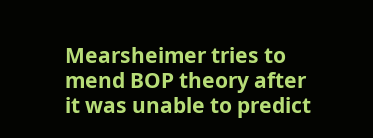Mearsheimer tries to mend BOP theory after it was unable to predict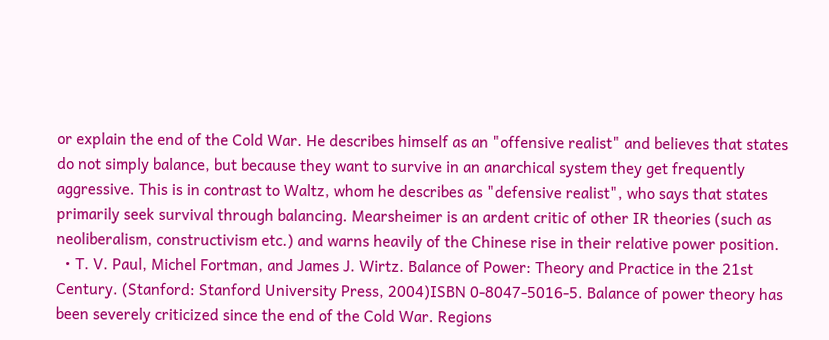or explain the end of the Cold War. He describes himself as an "offensive realist" and believes that states do not simply balance, but because they want to survive in an anarchical system they get frequently aggressive. This is in contrast to Waltz, whom he describes as "defensive realist", who says that states primarily seek survival through balancing. Mearsheimer is an ardent critic of other IR theories (such as neoliberalism, constructivism etc.) and warns heavily of the Chinese rise in their relative power position.
  • T. V. Paul, Michel Fortman, and James J. Wirtz. Balance of Power: Theory and Practice in the 21st Century. (Stanford: Stanford University Press, 2004)ISBN 0-8047-5016-5. Balance of power theory has been severely criticized since the end of the Cold War. Regions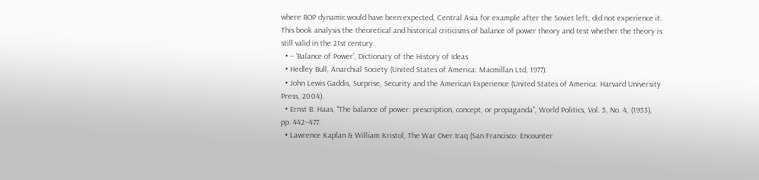where BOP dynamic would have been expected, Central Asia for example after the Soviet left, did not experience it. This book analysis the theoretical and historical criticisms of balance of power theory and test whether the theory is still valid in the 21st century.
  • – 'Balance of Power', Dictionary of the History of Ideas
  • Hedley Bull, Anarchial Society (United States of America: Macmillan Ltd, 1977).
  • John Lewis Gaddis, Surprise, Security and the American Experience (United States of America: Harvard University Press, 2004).
  • Ernst B. Haas, "The balance of power: prescription, concept, or propaganda", World Politics, Vol. 5, No. 4, (1953), pp. 442–477.
  • Lawrence Kaplan & William Kristol, The War Over Iraq (San Francisco: Encounter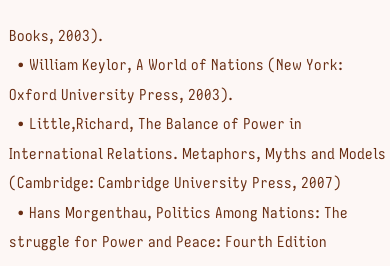Books, 2003).
  • William Keylor, A World of Nations (New York: Oxford University Press, 2003).
  • Little,Richard, The Balance of Power in International Relations. Metaphors, Myths and Models (Cambridge: Cambridge University Press, 2007)
  • Hans Morgenthau, Politics Among Nations: The struggle for Power and Peace: Fourth Edition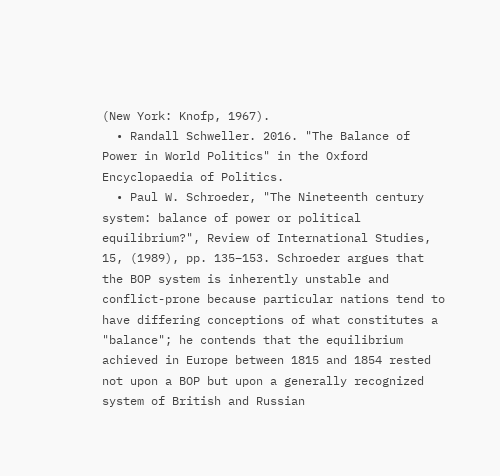(New York: Knofp, 1967).
  • Randall Schweller. 2016. "The Balance of Power in World Politics" in the Oxford Encyclopaedia of Politics.
  • Paul W. Schroeder, "The Nineteenth century system: balance of power or political equilibrium?", Review of International Studies, 15, (1989), pp. 135–153. Schroeder argues that the BOP system is inherently unstable and conflict-prone because particular nations tend to have differing conceptions of what constitutes a "balance"; he contends that the equilibrium achieved in Europe between 1815 and 1854 rested not upon a BOP but upon a generally recognized system of British and Russian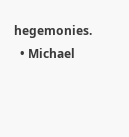hegemonies.
  • Michael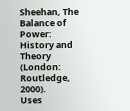Sheehan, The Balance of Power: History and Theory (London: Routledge, 2000).
Uses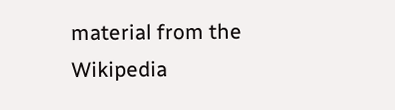material from the Wikipedia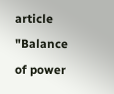article "Balance of power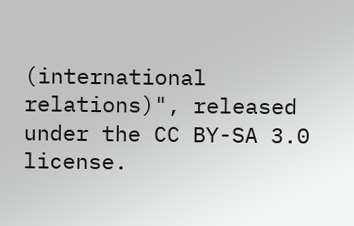(international relations)", released under the CC BY-SA 3.0 license.